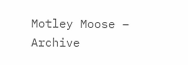Motley Moose – Archive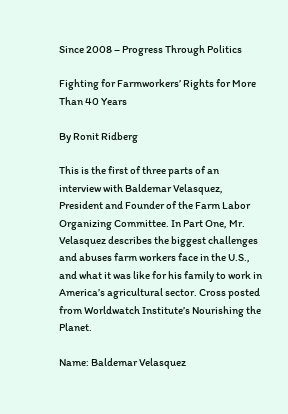Since 2008 – Progress Through Politics

Fighting for Farmworkers’ Rights for More Than 40 Years

By Ronit Ridberg

This is the first of three parts of an interview with Baldemar Velasquez, President and Founder of the Farm Labor Organizing Committee. In Part One, Mr. Velasquez describes the biggest challenges and abuses farm workers face in the U.S., and what it was like for his family to work in America’s agricultural sector. Cross posted from Worldwatch Institute’s Nourishing the Planet.

Name: Baldemar Velasquez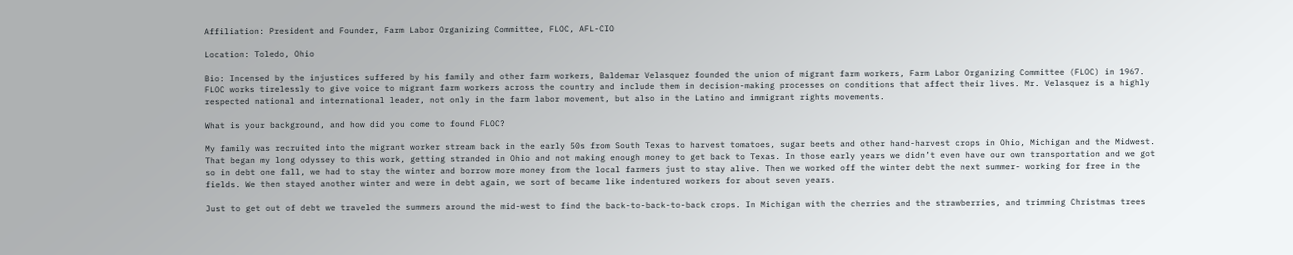Affiliation: President and Founder, Farm Labor Organizing Committee, FLOC, AFL-CIO

Location: Toledo, Ohio

Bio: Incensed by the injustices suffered by his family and other farm workers, Baldemar Velasquez founded the union of migrant farm workers, Farm Labor Organizing Committee (FLOC) in 1967. FLOC works tirelessly to give voice to migrant farm workers across the country and include them in decision-making processes on conditions that affect their lives. Mr. Velasquez is a highly respected national and international leader, not only in the farm labor movement, but also in the Latino and immigrant rights movements.

What is your background, and how did you come to found FLOC?

My family was recruited into the migrant worker stream back in the early 50s from South Texas to harvest tomatoes, sugar beets and other hand-harvest crops in Ohio, Michigan and the Midwest. That began my long odyssey to this work, getting stranded in Ohio and not making enough money to get back to Texas. In those early years we didn’t even have our own transportation and we got so in debt one fall, we had to stay the winter and borrow more money from the local farmers just to stay alive. Then we worked off the winter debt the next summer- working for free in the fields. We then stayed another winter and were in debt again, we sort of became like indentured workers for about seven years.

Just to get out of debt we traveled the summers around the mid-west to find the back-to-back-to-back crops. In Michigan with the cherries and the strawberries, and trimming Christmas trees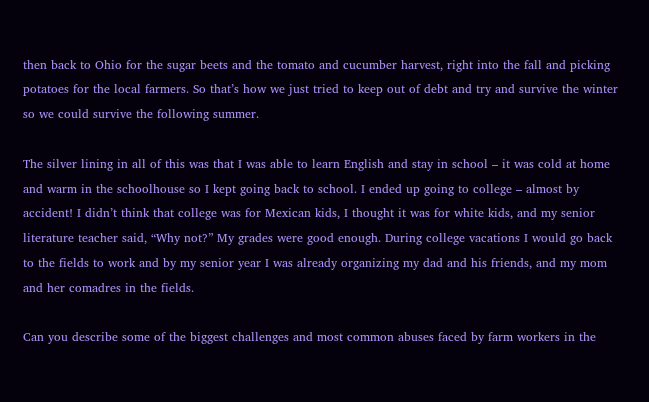then back to Ohio for the sugar beets and the tomato and cucumber harvest, right into the fall and picking potatoes for the local farmers. So that’s how we just tried to keep out of debt and try and survive the winter so we could survive the following summer.

The silver lining in all of this was that I was able to learn English and stay in school – it was cold at home and warm in the schoolhouse so I kept going back to school. I ended up going to college – almost by accident! I didn’t think that college was for Mexican kids, I thought it was for white kids, and my senior literature teacher said, “Why not?” My grades were good enough. During college vacations I would go back to the fields to work and by my senior year I was already organizing my dad and his friends, and my mom and her comadres in the fields.

Can you describe some of the biggest challenges and most common abuses faced by farm workers in the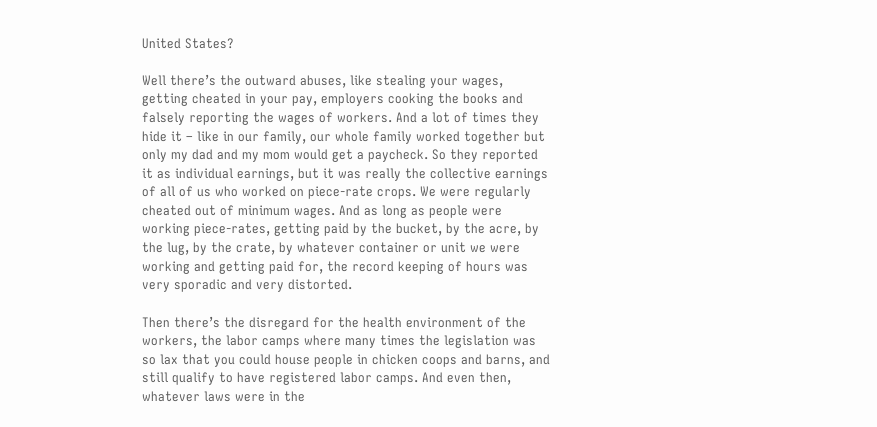United States?

Well there’s the outward abuses, like stealing your wages, getting cheated in your pay, employers cooking the books and falsely reporting the wages of workers. And a lot of times they hide it – like in our family, our whole family worked together but only my dad and my mom would get a paycheck. So they reported it as individual earnings, but it was really the collective earnings of all of us who worked on piece-rate crops. We were regularly cheated out of minimum wages. And as long as people were working piece-rates, getting paid by the bucket, by the acre, by the lug, by the crate, by whatever container or unit we were working and getting paid for, the record keeping of hours was very sporadic and very distorted.

Then there’s the disregard for the health environment of the workers, the labor camps where many times the legislation was so lax that you could house people in chicken coops and barns, and still qualify to have registered labor camps. And even then, whatever laws were in the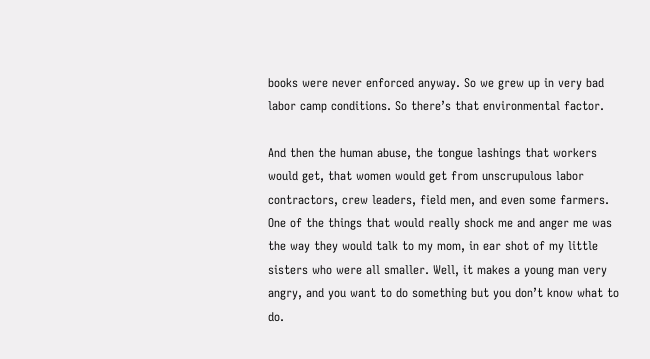books were never enforced anyway. So we grew up in very bad labor camp conditions. So there’s that environmental factor.

And then the human abuse, the tongue lashings that workers would get, that women would get from unscrupulous labor contractors, crew leaders, field men, and even some farmers. One of the things that would really shock me and anger me was the way they would talk to my mom, in ear shot of my little sisters who were all smaller. Well, it makes a young man very angry, and you want to do something but you don’t know what to do.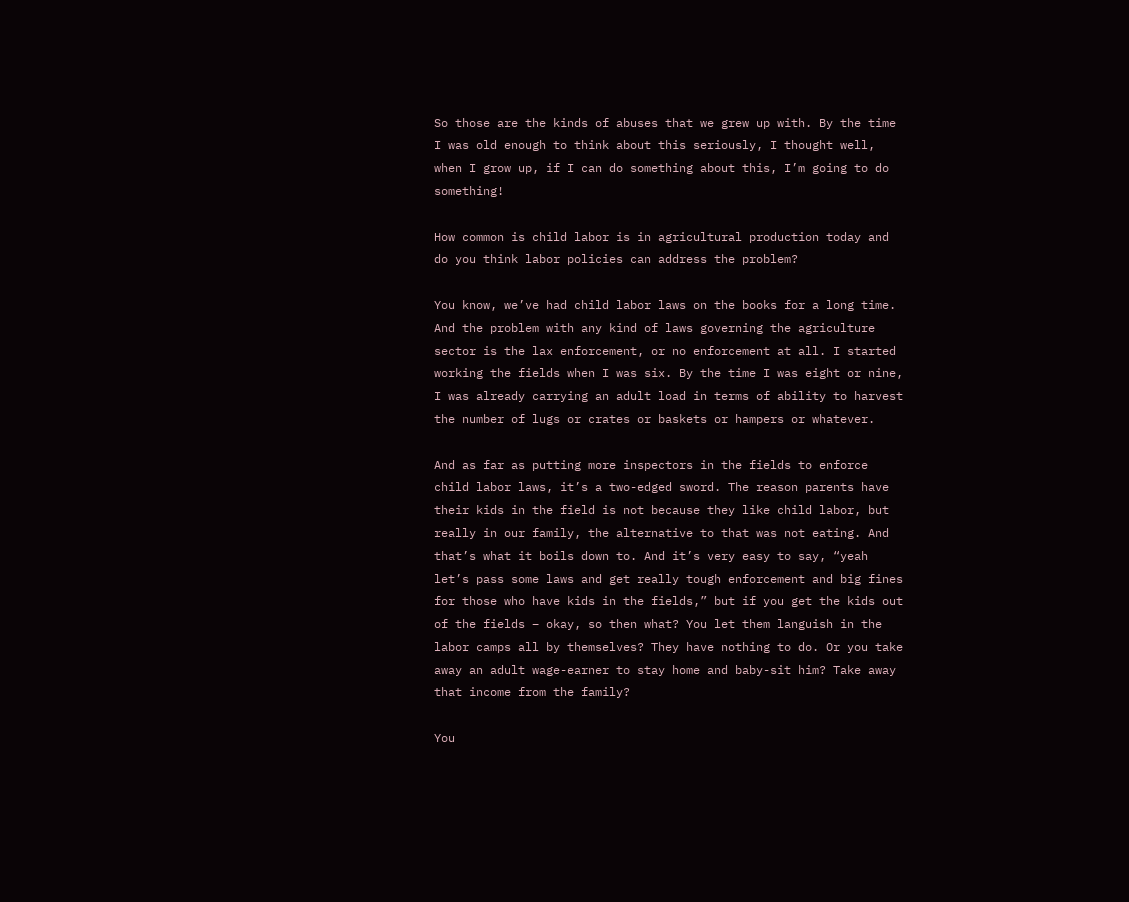So those are the kinds of abuses that we grew up with. By the time I was old enough to think about this seriously, I thought well, when I grow up, if I can do something about this, I’m going to do something!

How common is child labor is in agricultural production today and do you think labor policies can address the problem?

You know, we’ve had child labor laws on the books for a long time. And the problem with any kind of laws governing the agriculture sector is the lax enforcement, or no enforcement at all. I started working the fields when I was six. By the time I was eight or nine, I was already carrying an adult load in terms of ability to harvest the number of lugs or crates or baskets or hampers or whatever.

And as far as putting more inspectors in the fields to enforce child labor laws, it’s a two-edged sword. The reason parents have their kids in the field is not because they like child labor, but really in our family, the alternative to that was not eating. And that’s what it boils down to. And it’s very easy to say, “yeah let’s pass some laws and get really tough enforcement and big fines for those who have kids in the fields,” but if you get the kids out of the fields – okay, so then what? You let them languish in the labor camps all by themselves? They have nothing to do. Or you take away an adult wage-earner to stay home and baby-sit him? Take away that income from the family?

You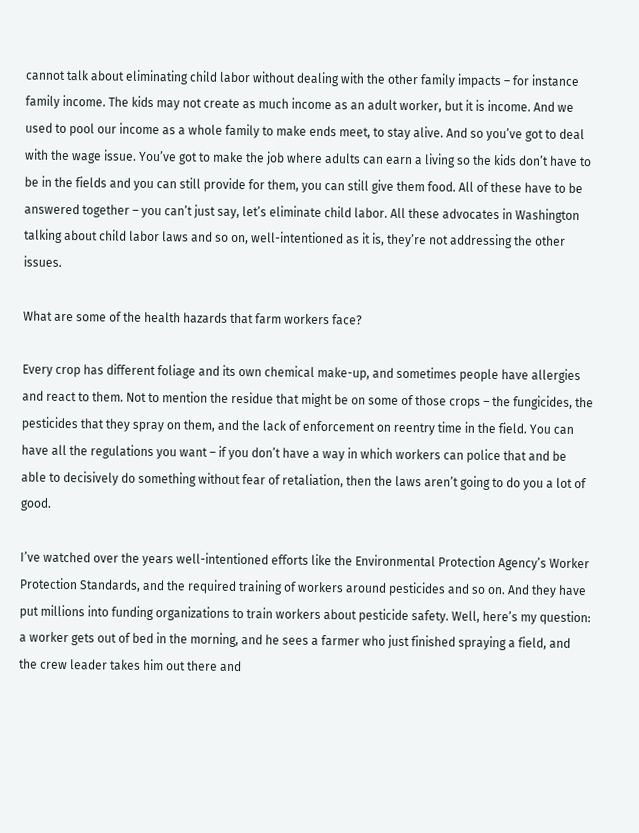cannot talk about eliminating child labor without dealing with the other family impacts – for instance family income. The kids may not create as much income as an adult worker, but it is income. And we used to pool our income as a whole family to make ends meet, to stay alive. And so you’ve got to deal with the wage issue. You’ve got to make the job where adults can earn a living so the kids don’t have to be in the fields and you can still provide for them, you can still give them food. All of these have to be answered together – you can’t just say, let’s eliminate child labor. All these advocates in Washington talking about child labor laws and so on, well-intentioned as it is, they’re not addressing the other issues.

What are some of the health hazards that farm workers face?

Every crop has different foliage and its own chemical make-up, and sometimes people have allergies and react to them. Not to mention the residue that might be on some of those crops – the fungicides, the pesticides that they spray on them, and the lack of enforcement on reentry time in the field. You can have all the regulations you want – if you don’t have a way in which workers can police that and be able to decisively do something without fear of retaliation, then the laws aren’t going to do you a lot of good.

I’ve watched over the years well-intentioned efforts like the Environmental Protection Agency’s Worker Protection Standards, and the required training of workers around pesticides and so on. And they have put millions into funding organizations to train workers about pesticide safety. Well, here’s my question: a worker gets out of bed in the morning, and he sees a farmer who just finished spraying a field, and the crew leader takes him out there and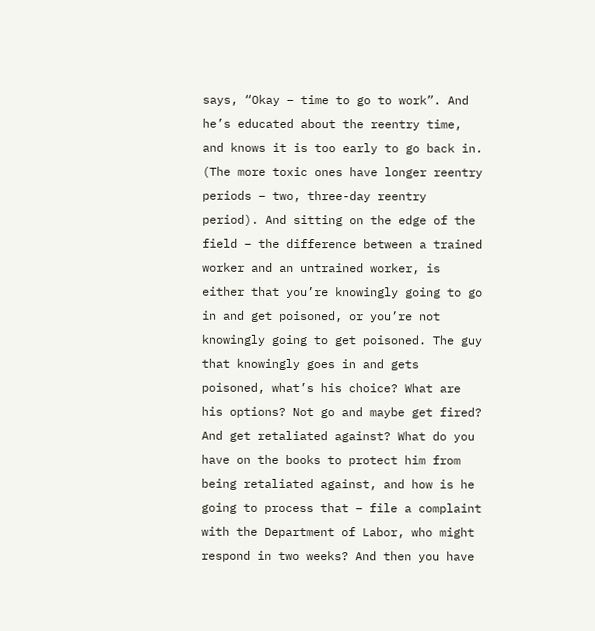says, “Okay – time to go to work”. And he’s educated about the reentry time, and knows it is too early to go back in. (The more toxic ones have longer reentry periods – two, three-day reentry period). And sitting on the edge of the field – the difference between a trained worker and an untrained worker, is either that you’re knowingly going to go in and get poisoned, or you’re not knowingly going to get poisoned. The guy that knowingly goes in and gets poisoned, what’s his choice? What are his options? Not go and maybe get fired? And get retaliated against? What do you have on the books to protect him from being retaliated against, and how is he going to process that – file a complaint with the Department of Labor, who might respond in two weeks? And then you have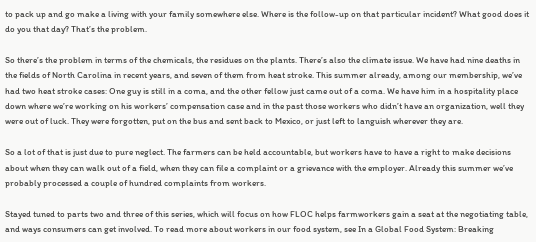to pack up and go make a living with your family somewhere else. Where is the follow-up on that particular incident? What good does it do you that day? That’s the problem.

So there’s the problem in terms of the chemicals, the residues on the plants. There’s also the climate issue. We have had nine deaths in the fields of North Carolina in recent years, and seven of them from heat stroke. This summer already, among our membership, we’ve had two heat stroke cases: One guy is still in a coma, and the other fellow just came out of a coma. We have him in a hospitality place down where we’re working on his workers’ compensation case and in the past those workers who didn’t have an organization, well they were out of luck. They were forgotten, put on the bus and sent back to Mexico, or just left to languish wherever they are.

So a lot of that is just due to pure neglect. The farmers can be held accountable, but workers have to have a right to make decisions about when they can walk out of a field, when they can file a complaint or a grievance with the employer. Already this summer we’ve probably processed a couple of hundred complaints from workers.

Stayed tuned to parts two and three of this series, which will focus on how FLOC helps farmworkers gain a seat at the negotiating table, and ways consumers can get involved. To read more about workers in our food system, see In a Global Food System: Breaking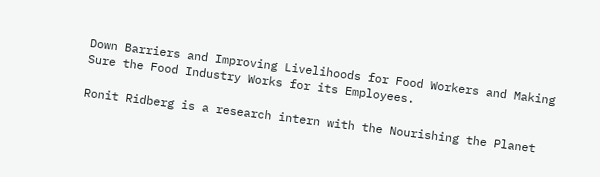Down Barriers and Improving Livelihoods for Food Workers and Making Sure the Food Industry Works for its Employees.

Ronit Ridberg is a research intern with the Nourishing the Planet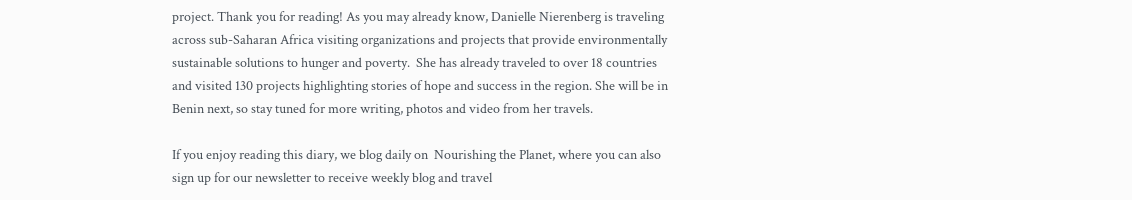project. Thank you for reading! As you may already know, Danielle Nierenberg is traveling across sub-Saharan Africa visiting organizations and projects that provide environmentally sustainable solutions to hunger and poverty.  She has already traveled to over 18 countries and visited 130 projects highlighting stories of hope and success in the region. She will be in Benin next, so stay tuned for more writing, photos and video from her travels.

If you enjoy reading this diary, we blog daily on  Nourishing the Planet, where you can also sign up for our newsletter to receive weekly blog and travel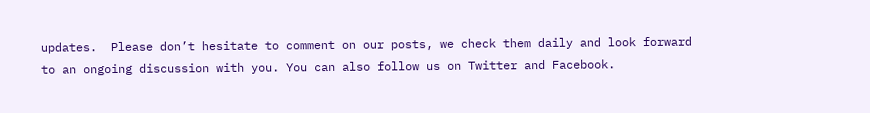updates.  Please don’t hesitate to comment on our posts, we check them daily and look forward to an ongoing discussion with you. You can also follow us on Twitter and Facebook.